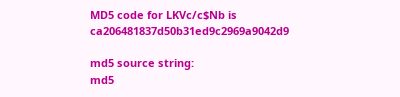MD5 code for LKVc/c$Nb is ca206481837d50b31ed9c2969a9042d9

md5 source string:
md5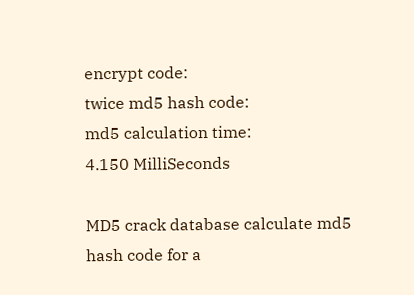encrypt code:
twice md5 hash code:
md5 calculation time:
4.150 MilliSeconds

MD5 crack database calculate md5 hash code for a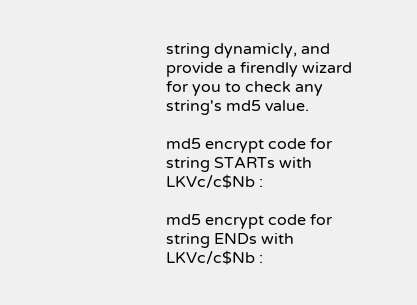string dynamicly, and provide a firendly wizard for you to check any string's md5 value.

md5 encrypt code for string STARTs with LKVc/c$Nb :

md5 encrypt code for string ENDs with LKVc/c$Nb :